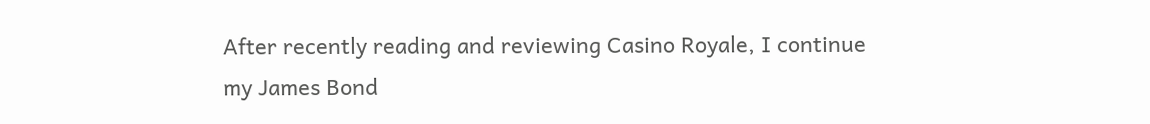After recently reading and reviewing Casino Royale, I continue my James Bond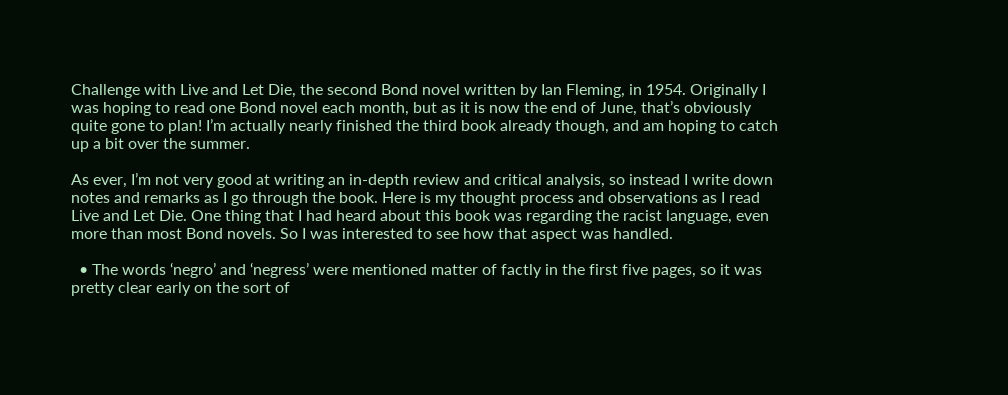Challenge with Live and Let Die, the second Bond novel written by Ian Fleming, in 1954. Originally I was hoping to read one Bond novel each month, but as it is now the end of June, that’s obviously quite gone to plan! I’m actually nearly finished the third book already though, and am hoping to catch up a bit over the summer.

As ever, I’m not very good at writing an in-depth review and critical analysis, so instead I write down notes and remarks as I go through the book. Here is my thought process and observations as I read Live and Let Die. One thing that I had heard about this book was regarding the racist language, even more than most Bond novels. So I was interested to see how that aspect was handled.

  • The words ‘negro’ and ‘negress’ were mentioned matter of factly in the first five pages, so it was pretty clear early on the sort of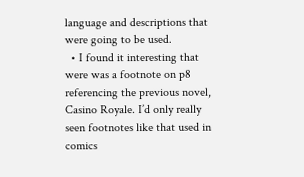language and descriptions that were going to be used.
  • I found it interesting that were was a footnote on p8 referencing the previous novel, Casino Royale. I’d only really seen footnotes like that used in comics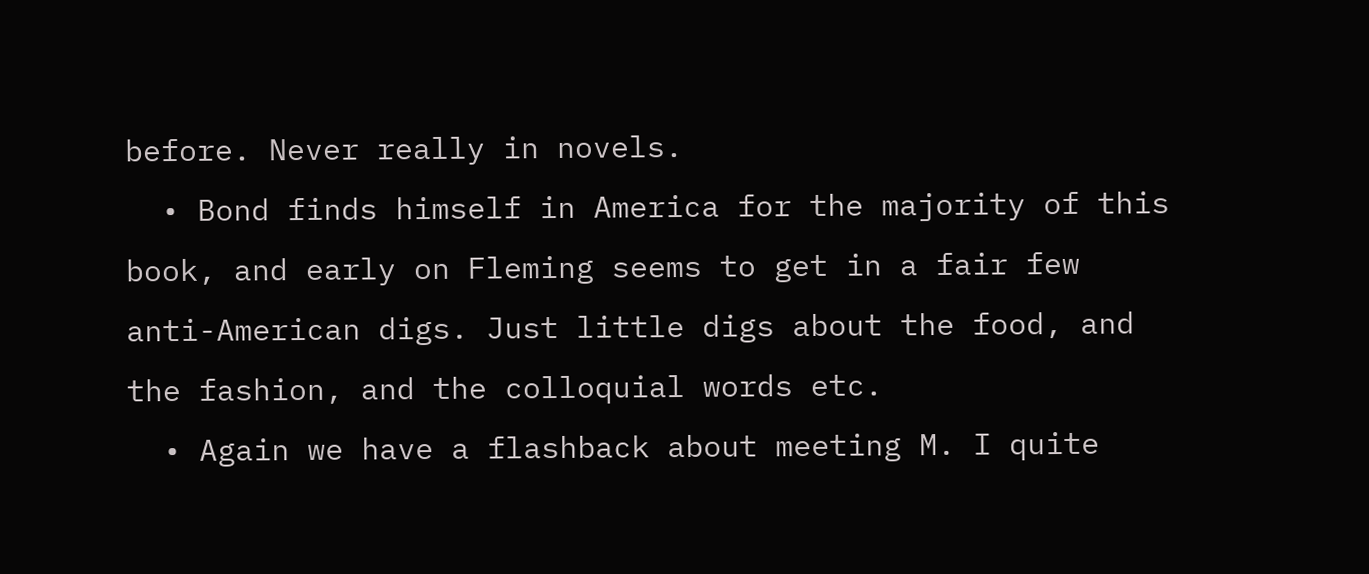before. Never really in novels.
  • Bond finds himself in America for the majority of this book, and early on Fleming seems to get in a fair few anti-American digs. Just little digs about the food, and the fashion, and the colloquial words etc.
  • Again we have a flashback about meeting M. I quite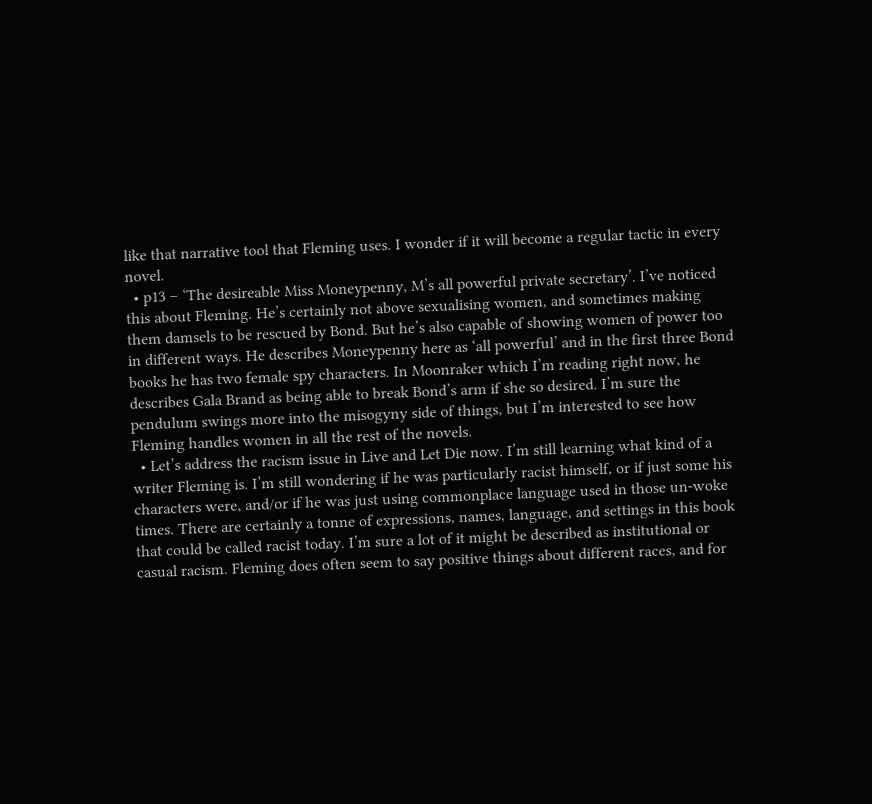like that narrative tool that Fleming uses. I wonder if it will become a regular tactic in every novel.
  • p13 – ‘The desireable Miss Moneypenny, M’s all powerful private secretary’. I’ve noticed this about Fleming. He’s certainly not above sexualising women, and sometimes making them damsels to be rescued by Bond. But he’s also capable of showing women of power too in different ways. He describes Moneypenny here as ‘all powerful’ and in the first three Bond books he has two female spy characters. In Moonraker which I’m reading right now, he describes Gala Brand as being able to break Bond’s arm if she so desired. I’m sure the pendulum swings more into the misogyny side of things, but I’m interested to see how Fleming handles women in all the rest of the novels.
  • Let’s address the racism issue in Live and Let Die now. I’m still learning what kind of a writer Fleming is. I’m still wondering if he was particularly racist himself, or if just some his characters were, and/or if he was just using commonplace language used in those un-woke times. There are certainly a tonne of expressions, names, language, and settings in this book that could be called racist today. I’m sure a lot of it might be described as institutional or casual racism. Fleming does often seem to say positive things about different races, and for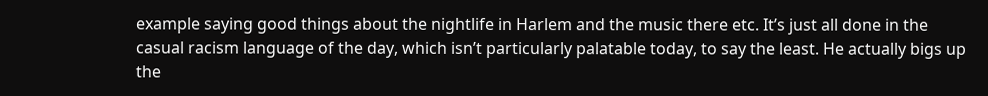example saying good things about the nightlife in Harlem and the music there etc. It’s just all done in the casual racism language of the day, which isn’t particularly palatable today, to say the least. He actually bigs up the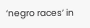‘negro races’ in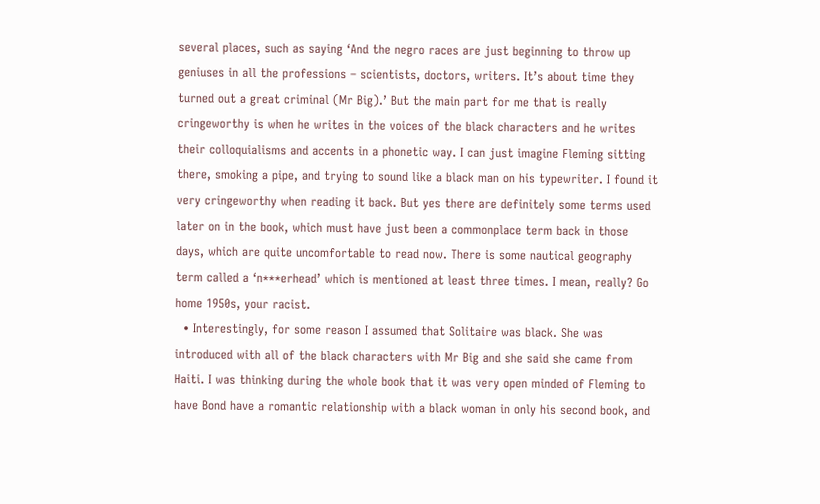several places, such as saying ‘And the negro races are just beginning to throw up geniuses in all the professions – scientists, doctors, writers. It’s about time they turned out a great criminal (Mr Big).’ But the main part for me that is really cringeworthy is when he writes in the voices of the black characters and he writes their colloquialisms and accents in a phonetic way. I can just imagine Fleming sitting there, smoking a pipe, and trying to sound like a black man on his typewriter. I found it very cringeworthy when reading it back. But yes there are definitely some terms used later on in the book, which must have just been a commonplace term back in those days, which are quite uncomfortable to read now. There is some nautical geography term called a ‘n***erhead’ which is mentioned at least three times. I mean, really? Go home 1950s, your racist.
  • Interestingly, for some reason I assumed that Solitaire was black. She was introduced with all of the black characters with Mr Big and she said she came from Haiti. I was thinking during the whole book that it was very open minded of Fleming to have Bond have a romantic relationship with a black woman in only his second book, and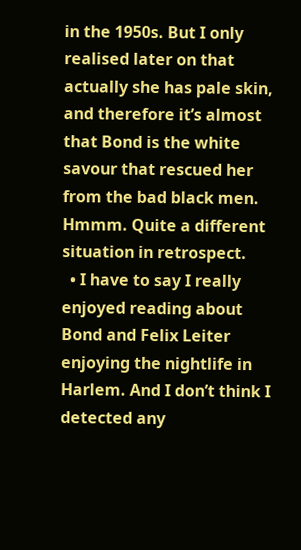in the 1950s. But I only realised later on that actually she has pale skin, and therefore it’s almost that Bond is the white savour that rescued her from the bad black men. Hmmm. Quite a different situation in retrospect.
  • I have to say I really enjoyed reading about Bond and Felix Leiter enjoying the nightlife in Harlem. And I don’t think I detected any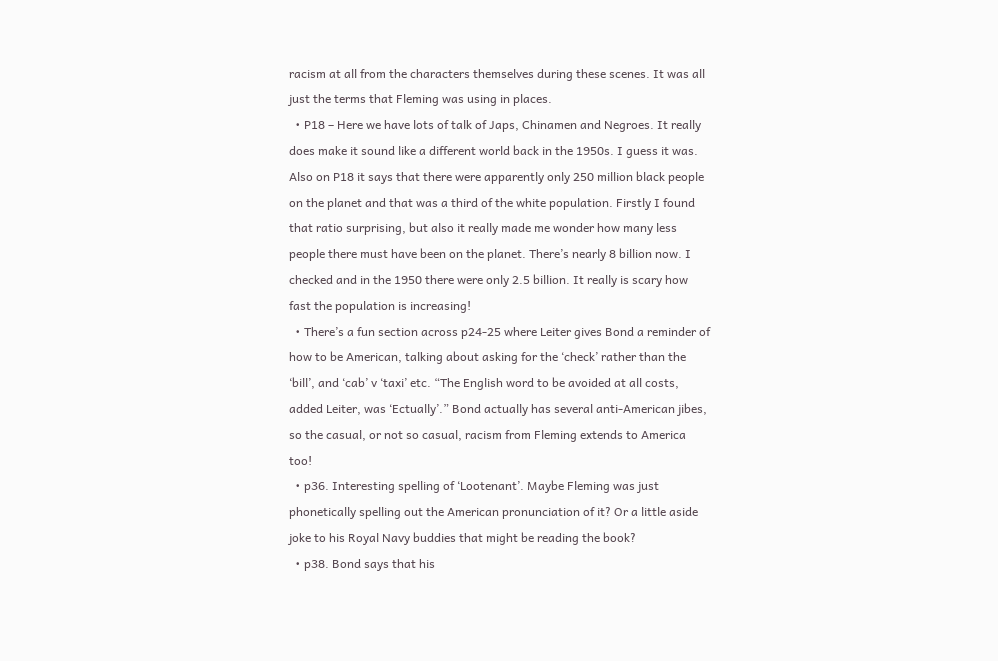racism at all from the characters themselves during these scenes. It was all just the terms that Fleming was using in places.
  • P18 – Here we have lots of talk of Japs, Chinamen and Negroes. It really does make it sound like a different world back in the 1950s. I guess it was. Also on P18 it says that there were apparently only 250 million black people on the planet and that was a third of the white population. Firstly I found that ratio surprising, but also it really made me wonder how many less people there must have been on the planet. There’s nearly 8 billion now. I checked and in the 1950 there were only 2.5 billion. It really is scary how fast the population is increasing!
  • There’s a fun section across p24-25 where Leiter gives Bond a reminder of how to be American, talking about asking for the ‘check’ rather than the ‘bill’, and ‘cab’ v ‘taxi’ etc. “The English word to be avoided at all costs, added Leiter, was ‘Ectually’.” Bond actually has several anti-American jibes, so the casual, or not so casual, racism from Fleming extends to America too!
  • p36. Interesting spelling of ‘Lootenant’. Maybe Fleming was just phonetically spelling out the American pronunciation of it? Or a little aside joke to his Royal Navy buddies that might be reading the book?
  • p38. Bond says that his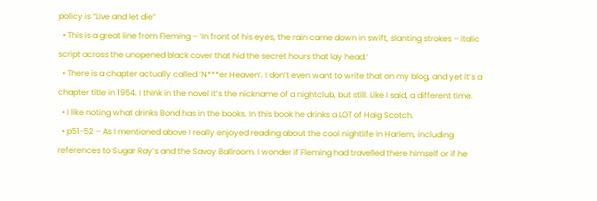policy is “Live and let die”
  • This is a great line from Fleming – ‘In front of his eyes, the rain came down in swift, slanting strokes – italic script across the unopened black cover that hid the secret hours that lay head.’
  • There is a chapter actually called ‘N***er Heaven’. I don’t even want to write that on my blog, and yet it’s a chapter title in 1954. I think in the novel it’s the nickname of a nightclub, but still. Like I said, a different time.
  • I like noting what drinks Bond has in the books. In this book he drinks a LOT of Haig Scotch.
  • p51-52 – As I mentioned above I really enjoyed reading about the cool nightlife in Harlem, including references to Sugar Ray’s and the Savoy Ballroom. I wonder if Fleming had travelled there himself or if he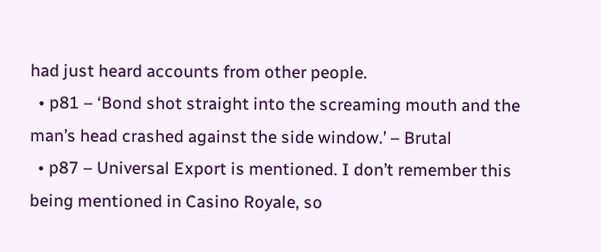had just heard accounts from other people.
  • p81 – ‘Bond shot straight into the screaming mouth and the man’s head crashed against the side window.’ – Brutal
  • p87 – Universal Export is mentioned. I don’t remember this being mentioned in Casino Royale, so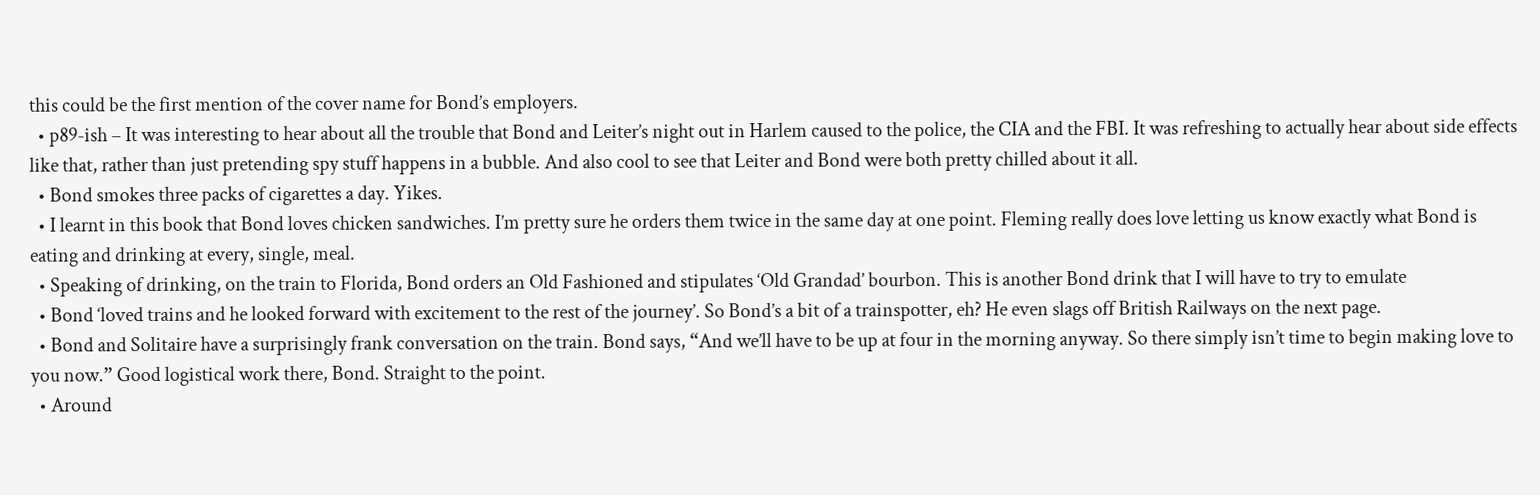this could be the first mention of the cover name for Bond’s employers.
  • p89-ish – It was interesting to hear about all the trouble that Bond and Leiter’s night out in Harlem caused to the police, the CIA and the FBI. It was refreshing to actually hear about side effects like that, rather than just pretending spy stuff happens in a bubble. And also cool to see that Leiter and Bond were both pretty chilled about it all.
  • Bond smokes three packs of cigarettes a day. Yikes.
  • I learnt in this book that Bond loves chicken sandwiches. I’m pretty sure he orders them twice in the same day at one point. Fleming really does love letting us know exactly what Bond is eating and drinking at every, single, meal.
  • Speaking of drinking, on the train to Florida, Bond orders an Old Fashioned and stipulates ‘Old Grandad’ bourbon. This is another Bond drink that I will have to try to emulate
  • Bond ‘loved trains and he looked forward with excitement to the rest of the journey’. So Bond’s a bit of a trainspotter, eh? He even slags off British Railways on the next page.
  • Bond and Solitaire have a surprisingly frank conversation on the train. Bond says, “And we’ll have to be up at four in the morning anyway. So there simply isn’t time to begin making love to you now.” Good logistical work there, Bond. Straight to the point.
  • Around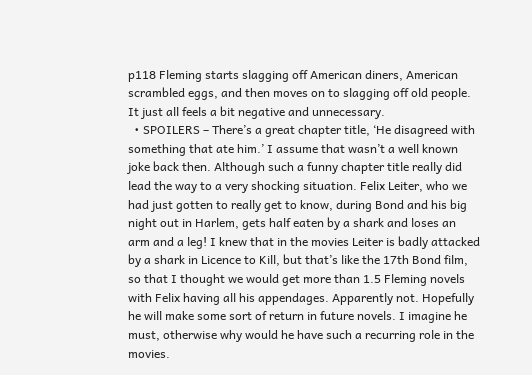p118 Fleming starts slagging off American diners, American scrambled eggs, and then moves on to slagging off old people. It just all feels a bit negative and unnecessary.
  • SPOILERS – There’s a great chapter title, ‘He disagreed with something that ate him.’ I assume that wasn’t a well known joke back then. Although such a funny chapter title really did lead the way to a very shocking situation. Felix Leiter, who we had just gotten to really get to know, during Bond and his big night out in Harlem, gets half eaten by a shark and loses an arm and a leg! I knew that in the movies Leiter is badly attacked by a shark in Licence to Kill, but that’s like the 17th Bond film, so that I thought we would get more than 1.5 Fleming novels with Felix having all his appendages. Apparently not. Hopefully he will make some sort of return in future novels. I imagine he must, otherwise why would he have such a recurring role in the movies.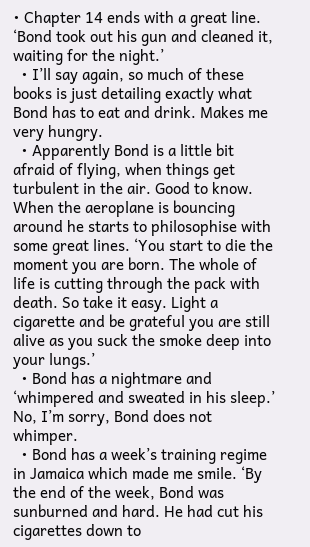• Chapter 14 ends with a great line. ‘Bond took out his gun and cleaned it, waiting for the night.’
  • I’ll say again, so much of these books is just detailing exactly what Bond has to eat and drink. Makes me very hungry.
  • Apparently Bond is a little bit afraid of flying, when things get turbulent in the air. Good to know. When the aeroplane is bouncing around he starts to philosophise with some great lines. ‘You start to die the moment you are born. The whole of life is cutting through the pack with death. So take it easy. Light a cigarette and be grateful you are still alive as you suck the smoke deep into your lungs.’
  • Bond has a nightmare and ‘whimpered and sweated in his sleep.’ No, I’m sorry, Bond does not whimper.
  • Bond has a week’s training regime in Jamaica which made me smile. ‘By the end of the week, Bond was sunburned and hard. He had cut his cigarettes down to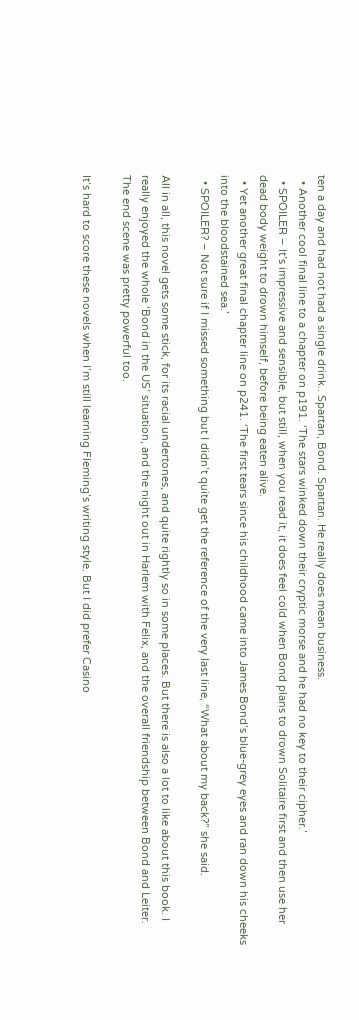ten a day and had not had a single drink.. Spartan, Bond. Spartan. He really does mean business.
  • Another cool final line to a chapter on p191. ‘The stars winked down their cryptic morse and he had no key to their cipher.’
  • SPOILER – It’s impressive and sensible, but still, when you read it, it does feel cold when Bond plans to drown Solitaire first and then use her dead body weight to drown himself, before being eaten alive.
  • Yet another great final chapter line on p241. ‘The first tears since his childhood came into James Bond’s blue-grey eyes and ran down his cheeks into the bloodstained sea.’
  • SPOILER? – Not sure if I missed something but I didn’t quite get the reference of the very last line, “What about my back?” she said.

All in all, this novel gets some stick, for its racial undertones, and quite rightly so in some places. But there is also a lot to like about this book. I really enjoyed the whole ‘Bond in the US’ situation, and the night out in Harlem with Felix, and the overall friendship between Bond and Leiter. The end scene was pretty powerful too.

It’s hard to score these novels when I’m still learning Fleming’s writing style. But I did prefer Casino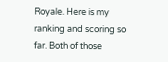Royale. Here is my ranking and scoring so far. Both of those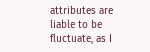attributes are liable to be fluctuate, as I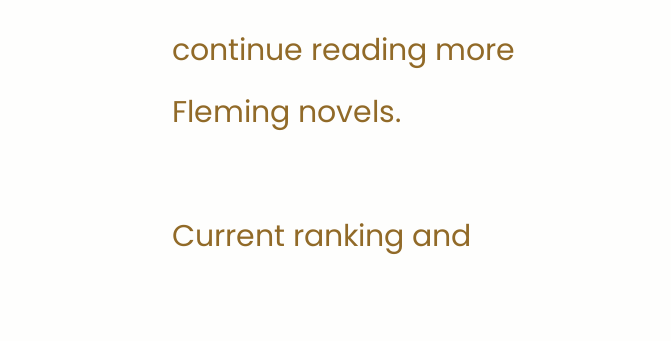continue reading more Fleming novels.

Current ranking and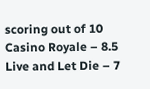scoring out of 10
Casino Royale – 8.5
Live and Let Die – 7